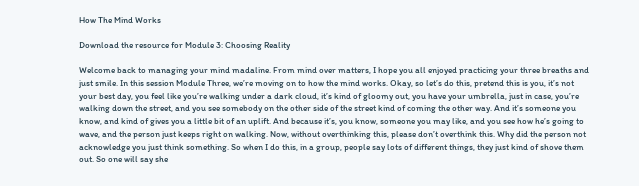How The Mind Works

Download the resource for Module 3: Choosing Reality

Welcome back to managing your mind madaline. From mind over matters, I hope you all enjoyed practicing your three breaths and just smile. In this session Module Three, we’re moving on to how the mind works. Okay, so let’s do this, pretend this is you, it’s not your best day, you feel like you’re walking under a dark cloud, it’s kind of gloomy out, you have your umbrella, just in case, you’re walking down the street, and you see somebody on the other side of the street kind of coming the other way. And it’s someone you know, and kind of gives you a little bit of an uplift. And because it’s, you know, someone you may like, and you see how he’s going to wave, and the person just keeps right on walking. Now, without overthinking this, please don’t overthink this. Why did the person not acknowledge you just think something. So when I do this, in a group, people say lots of different things, they just kind of shove them out. So one will say she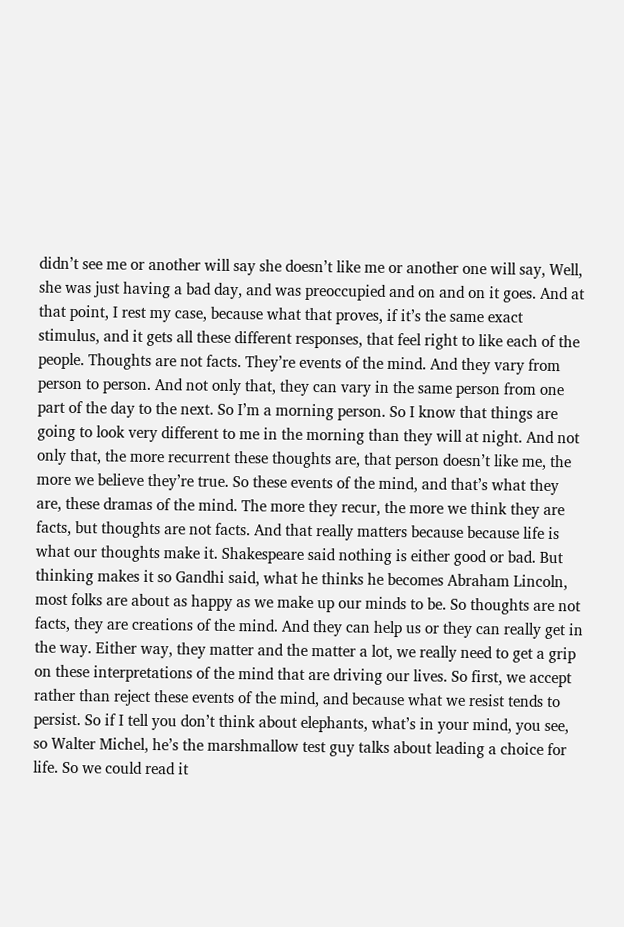didn’t see me or another will say she doesn’t like me or another one will say, Well, she was just having a bad day, and was preoccupied and on and on it goes. And at that point, I rest my case, because what that proves, if it’s the same exact stimulus, and it gets all these different responses, that feel right to like each of the people. Thoughts are not facts. They’re events of the mind. And they vary from person to person. And not only that, they can vary in the same person from one part of the day to the next. So I’m a morning person. So I know that things are going to look very different to me in the morning than they will at night. And not only that, the more recurrent these thoughts are, that person doesn’t like me, the more we believe they’re true. So these events of the mind, and that’s what they are, these dramas of the mind. The more they recur, the more we think they are facts, but thoughts are not facts. And that really matters because because life is what our thoughts make it. Shakespeare said nothing is either good or bad. But thinking makes it so Gandhi said, what he thinks he becomes Abraham Lincoln, most folks are about as happy as we make up our minds to be. So thoughts are not facts, they are creations of the mind. And they can help us or they can really get in the way. Either way, they matter and the matter a lot, we really need to get a grip on these interpretations of the mind that are driving our lives. So first, we accept rather than reject these events of the mind, and because what we resist tends to persist. So if I tell you don’t think about elephants, what’s in your mind, you see, so Walter Michel, he’s the marshmallow test guy talks about leading a choice for life. So we could read it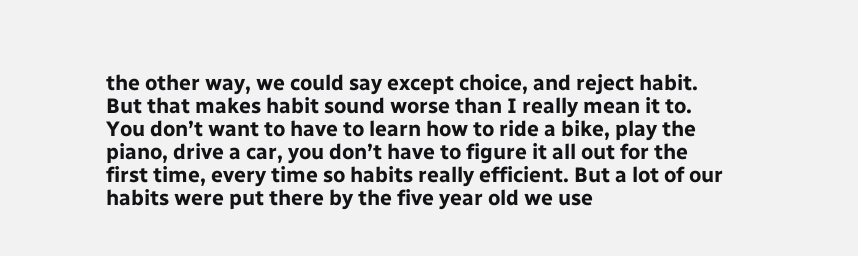the other way, we could say except choice, and reject habit. But that makes habit sound worse than I really mean it to. You don’t want to have to learn how to ride a bike, play the piano, drive a car, you don’t have to figure it all out for the first time, every time so habits really efficient. But a lot of our habits were put there by the five year old we use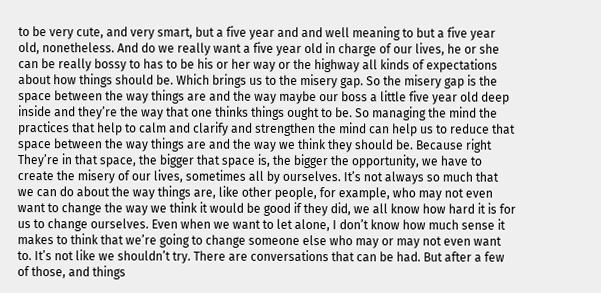to be very cute, and very smart, but a five year and and well meaning to but a five year old, nonetheless. And do we really want a five year old in charge of our lives, he or she can be really bossy to has to be his or her way or the highway all kinds of expectations about how things should be. Which brings us to the misery gap. So the misery gap is the space between the way things are and the way maybe our boss a little five year old deep inside and they’re the way that one thinks things ought to be. So managing the mind the practices that help to calm and clarify and strengthen the mind can help us to reduce that space between the way things are and the way we think they should be. Because right They’re in that space, the bigger that space is, the bigger the opportunity, we have to create the misery of our lives, sometimes all by ourselves. It’s not always so much that we can do about the way things are, like other people, for example, who may not even want to change the way we think it would be good if they did, we all know how hard it is for us to change ourselves. Even when we want to let alone, I don’t know how much sense it makes to think that we’re going to change someone else who may or may not even want to. It’s not like we shouldn’t try. There are conversations that can be had. But after a few of those, and things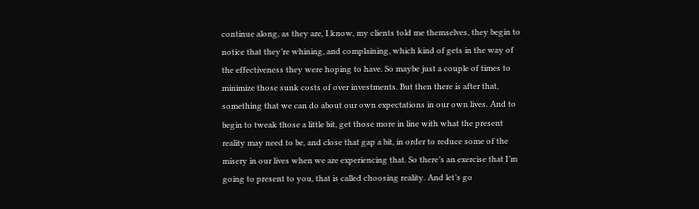continue along, as they are, I know, my clients told me themselves, they begin to notice that they’re whining, and complaining, which kind of gets in the way of the effectiveness they were hoping to have. So maybe just a couple of times to minimize those sunk costs of over investments. But then there is after that, something that we can do about our own expectations in our own lives. And to begin to tweak those a little bit, get those more in line with what the present reality may need to be, and close that gap a bit, in order to reduce some of the misery in our lives when we are experiencing that. So there’s an exercise that I’m going to present to you, that is called choosing reality. And let’s go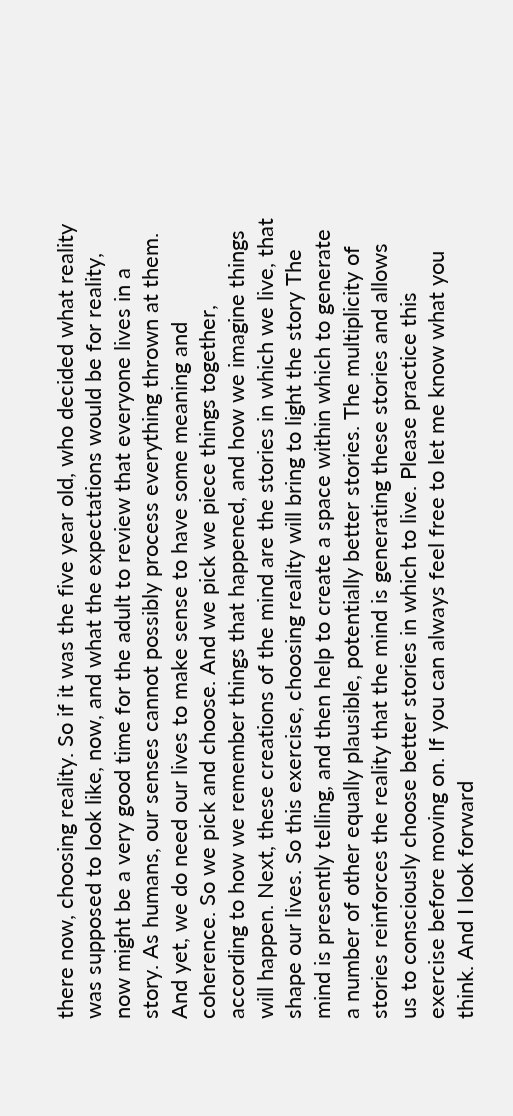there now, choosing reality. So if it was the five year old, who decided what reality was supposed to look like, now, and what the expectations would be for reality, now might be a very good time for the adult to review that everyone lives in a story. As humans, our senses cannot possibly process everything thrown at them. And yet, we do need our lives to make sense to have some meaning and coherence. So we pick and choose. And we pick we piece things together, according to how we remember things that happened, and how we imagine things will happen. Next, these creations of the mind are the stories in which we live, that shape our lives. So this exercise, choosing reality will bring to light the story The mind is presently telling, and then help to create a space within which to generate a number of other equally plausible, potentially better stories. The multiplicity of stories reinforces the reality that the mind is generating these stories and allows us to consciously choose better stories in which to live. Please practice this exercise before moving on. If you can always feel free to let me know what you think. And I look forward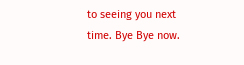to seeing you next time. Bye Bye now.